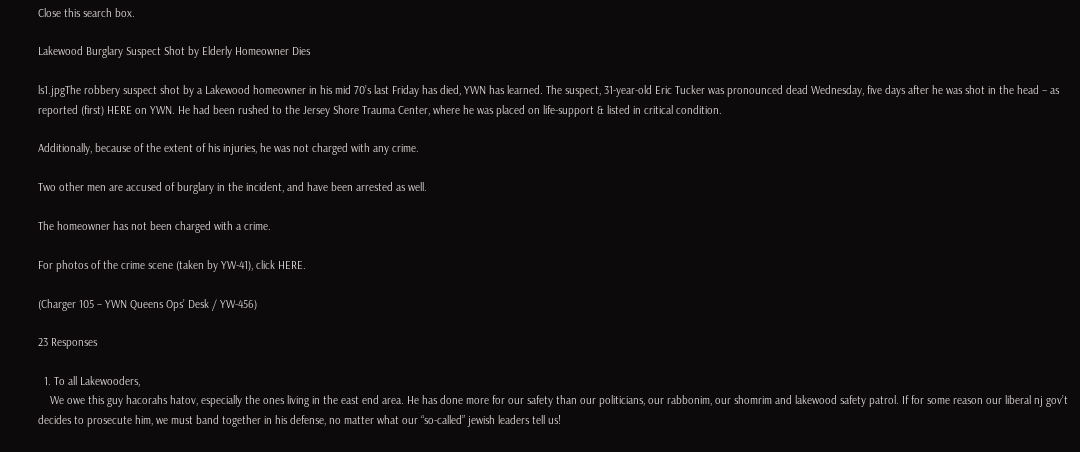Close this search box.

Lakewood Burglary Suspect Shot by Elderly Homeowner Dies

ls1.jpgThe robbery suspect shot by a Lakewood homeowner in his mid 70’s last Friday has died, YWN has learned. The suspect, 31-year-old Eric Tucker was pronounced dead Wednesday, five days after he was shot in the head – as reported (first) HERE on YWN. He had been rushed to the Jersey Shore Trauma Center, where he was placed on life-support & listed in critical condition.

Additionally, because of the extent of his injuries, he was not charged with any crime.

Two other men are accused of burglary in the incident, and have been arrested as well.

The homeowner has not been charged with a crime.

For photos of the crime scene (taken by YW-41), click HERE.

(Charger 105 – YWN Queens Ops’ Desk / YW-456)

23 Responses

  1. To all Lakewooders,
    We owe this guy hacorahs hatov, especially the ones living in the east end area. He has done more for our safety than our politicians, our rabbonim, our shomrim and lakewood safety patrol. If for some reason our liberal nj gov’t decides to prosecute him, we must band together in his defense, no matter what our “so-called” jewish leaders tell us!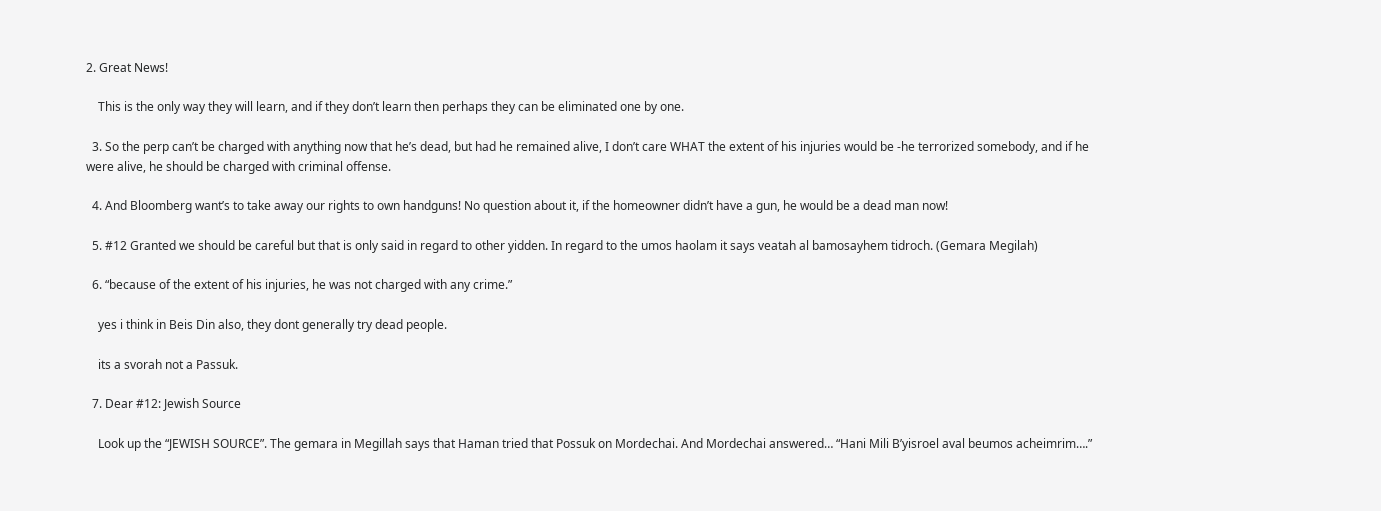2. Great News!

    This is the only way they will learn, and if they don’t learn then perhaps they can be eliminated one by one.

  3. So the perp can’t be charged with anything now that he’s dead, but had he remained alive, I don’t care WHAT the extent of his injuries would be -he terrorized somebody, and if he were alive, he should be charged with criminal offense.

  4. And Bloomberg want’s to take away our rights to own handguns! No question about it, if the homeowner didn’t have a gun, he would be a dead man now!

  5. #12 Granted we should be careful but that is only said in regard to other yidden. In regard to the umos haolam it says veatah al bamosayhem tidroch. (Gemara Megilah)

  6. “because of the extent of his injuries, he was not charged with any crime.”

    yes i think in Beis Din also, they dont generally try dead people.

    its a svorah not a Passuk.

  7. Dear #12: Jewish Source

    Look up the “JEWISH SOURCE”. The gemara in Megillah says that Haman tried that Possuk on Mordechai. And Mordechai answered… “Hani Mili B’yisroel aval beumos acheimrim….”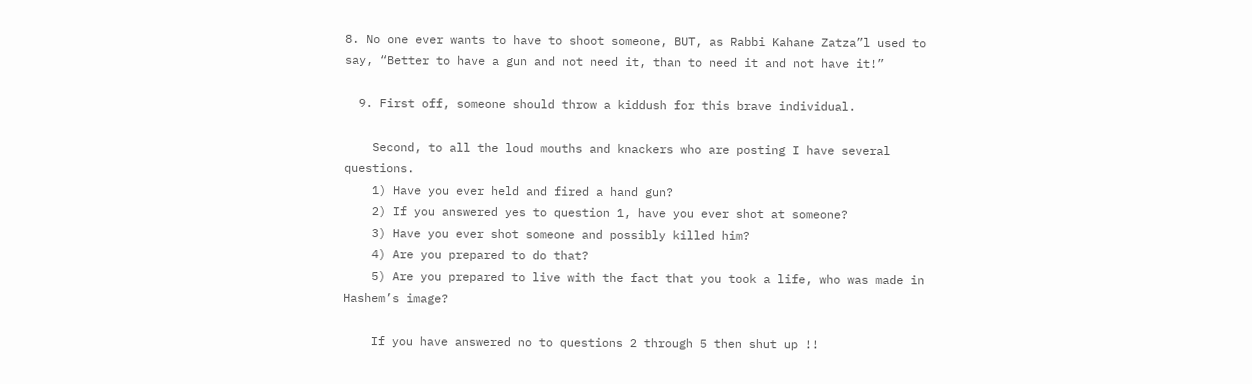8. No one ever wants to have to shoot someone, BUT, as Rabbi Kahane Zatza”l used to say, “Better to have a gun and not need it, than to need it and not have it!”

  9. First off, someone should throw a kiddush for this brave individual.

    Second, to all the loud mouths and knackers who are posting I have several questions.
    1) Have you ever held and fired a hand gun?
    2) If you answered yes to question 1, have you ever shot at someone?
    3) Have you ever shot someone and possibly killed him?
    4) Are you prepared to do that?
    5) Are you prepared to live with the fact that you took a life, who was made in Hashem’s image?

    If you have answered no to questions 2 through 5 then shut up !!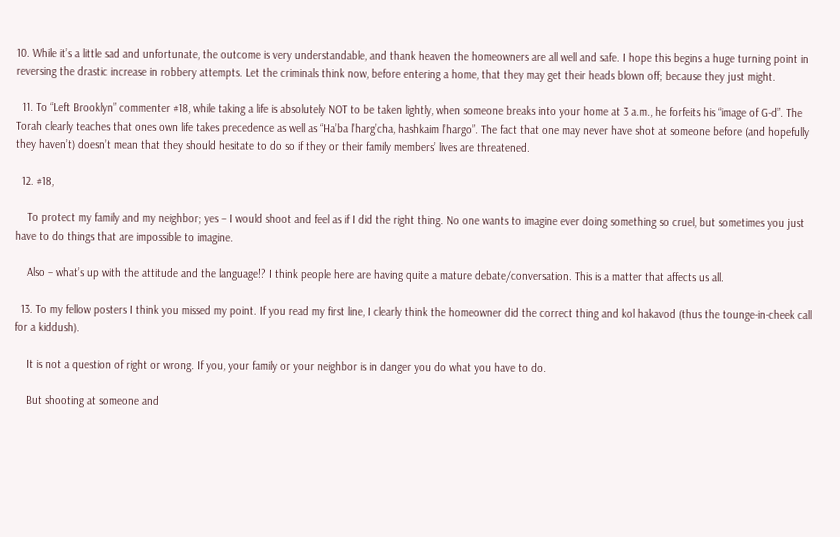10. While it’s a little sad and unfortunate, the outcome is very understandable, and thank heaven the homeowners are all well and safe. I hope this begins a huge turning point in reversing the drastic increase in robbery attempts. Let the criminals think now, before entering a home, that they may get their heads blown off; because they just might.

  11. To “Left Brooklyn” commenter #18, while taking a life is absolutely NOT to be taken lightly, when someone breaks into your home at 3 a.m., he forfeits his “image of G-d”. The Torah clearly teaches that ones own life takes precedence as well as “Ha’ba l’harg’cha, hashkaim l’hargo”. The fact that one may never have shot at someone before (and hopefully they haven’t) doesn’t mean that they should hesitate to do so if they or their family members’ lives are threatened.

  12. #18,

    To protect my family and my neighbor; yes – I would shoot and feel as if I did the right thing. No one wants to imagine ever doing something so cruel, but sometimes you just have to do things that are impossible to imagine.

    Also – what’s up with the attitude and the language!? I think people here are having quite a mature debate/conversation. This is a matter that affects us all.

  13. To my fellow posters I think you missed my point. If you read my first line, I clearly think the homeowner did the correct thing and kol hakavod (thus the tounge-in-cheek call for a kiddush).

    It is not a question of right or wrong. If you, your family or your neighbor is in danger you do what you have to do.

    But shooting at someone and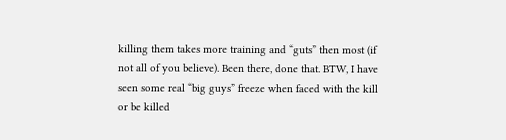killing them takes more training and “guts” then most (if not all of you believe). Been there, done that. BTW, I have seen some real “big guys” freeze when faced with the kill or be killed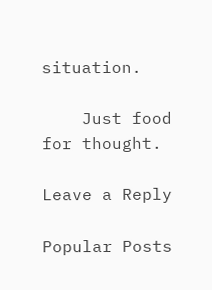situation.

    Just food for thought.

Leave a Reply

Popular Posts